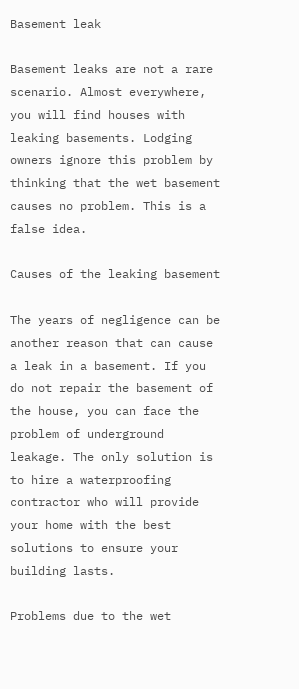Basement leak

Basement leaks are not a rare scenario. Almost everywhere, you will find houses with leaking basements. Lodging owners ignore this problem by thinking that the wet basement causes no problem. This is a false idea.

Causes of the leaking basement

The years of negligence can be another reason that can cause a leak in a basement. If you do not repair the basement of the house, you can face the problem of underground leakage. The only solution is to hire a waterproofing contractor who will provide your home with the best solutions to ensure your building lasts.

Problems due to the wet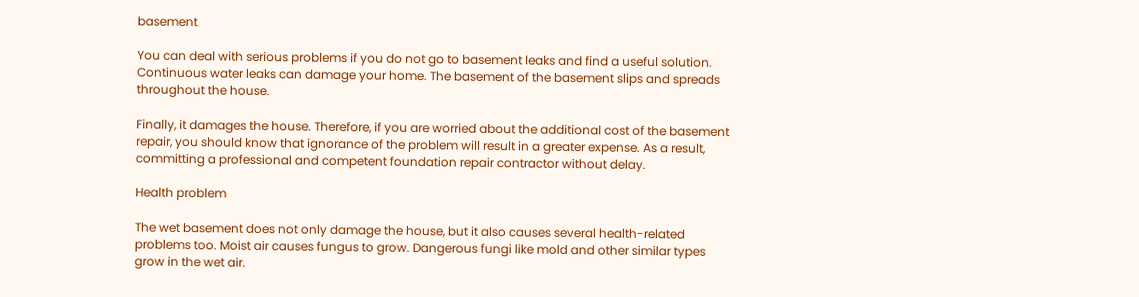basement

You can deal with serious problems if you do not go to basement leaks and find a useful solution. Continuous water leaks can damage your home. The basement of the basement slips and spreads throughout the house.

Finally, it damages the house. Therefore, if you are worried about the additional cost of the basement repair, you should know that ignorance of the problem will result in a greater expense. As a result, committing a professional and competent foundation repair contractor without delay.

Health problem

The wet basement does not only damage the house, but it also causes several health-related problems too. Moist air causes fungus to grow. Dangerous fungi like mold and other similar types grow in the wet air.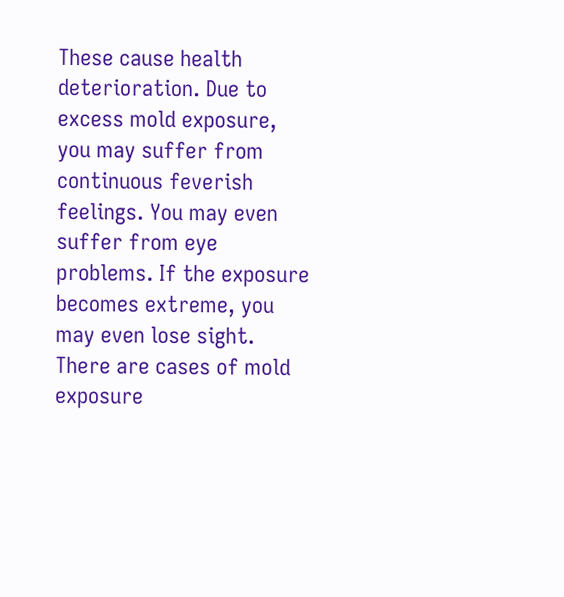These cause health deterioration. Due to excess mold exposure, you may suffer from continuous feverish feelings. You may even suffer from eye problems. If the exposure becomes extreme, you may even lose sight. There are cases of mold exposure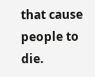that cause people to die.